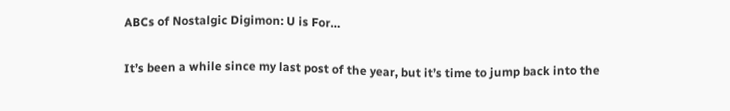ABCs of Nostalgic Digimon: U is For…

It’s been a while since my last post of the year, but it’s time to jump back into the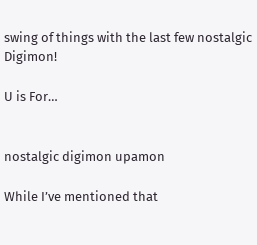swing of things with the last few nostalgic Digimon!

U is For…


nostalgic digimon upamon

While I’ve mentioned that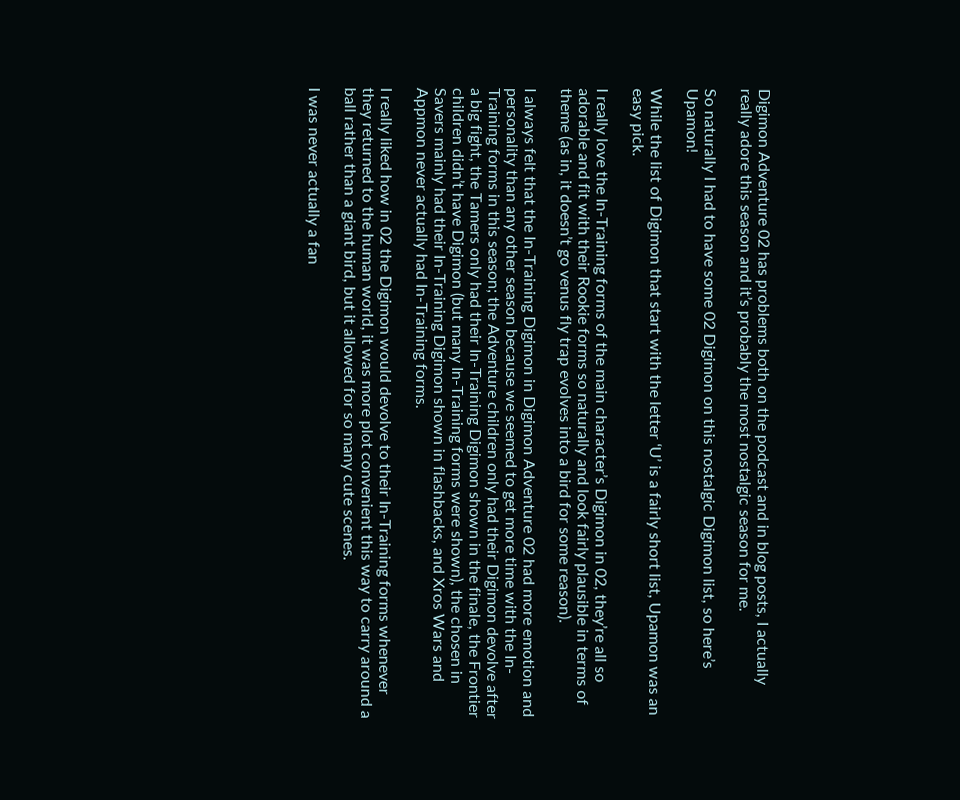Digimon Adventure 02 has problems both on the podcast and in blog posts, I actually really adore this season and it’s probably the most nostalgic season for me.

So naturally I had to have some 02 Digimon on this nostalgic Digimon list, so here’s Upamon!

While the list of Digimon that start with the letter ‘U’ is a fairly short list, Upamon was an easy pick.

I really love the In-Training forms of the main character’s Digimon in 02, they’re all so adorable and fit with their Rookie forms so naturally and look fairly plausible in terms of theme (as in, it doesn’t go venus fly trap evolves into a bird for some reason).

I always felt that the In-Training Digimon in Digimon Adventure 02 had more emotion and personality than any other season because we seemed to get more time with the In-Training forms in this season; the Adventure children only had their Digimon devolve after a big fight, the Tamers only had their In-Training Digimon shown in the finale, the Frontier children didn’t have Digimon (but many In-Training forms were shown), the chosen in Savers mainly had their In-Training Digimon shown in flashbacks, and Xros Wars and Appmon never actually had In-Training forms.

I really liked how in 02 the Digimon would devolve to their In-Training forms whenever they returned to the human world, it was more plot convenient this way to carry around a ball rather than a giant bird, but it allowed for so many cute scenes.

I was never actually a fan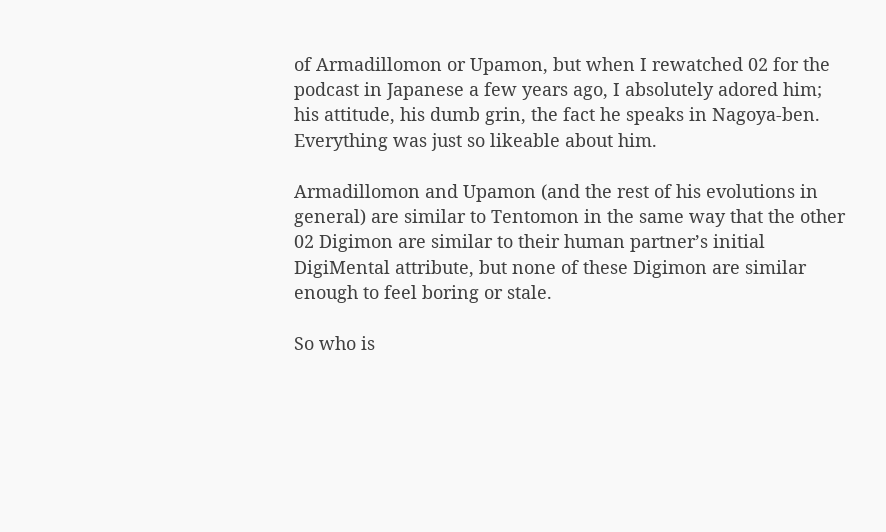of Armadillomon or Upamon, but when I rewatched 02 for the podcast in Japanese a few years ago, I absolutely adored him; his attitude, his dumb grin, the fact he speaks in Nagoya-ben. Everything was just so likeable about him.

Armadillomon and Upamon (and the rest of his evolutions in general) are similar to Tentomon in the same way that the other 02 Digimon are similar to their human partner’s initial DigiMental attribute, but none of these Digimon are similar enough to feel boring or stale.

So who is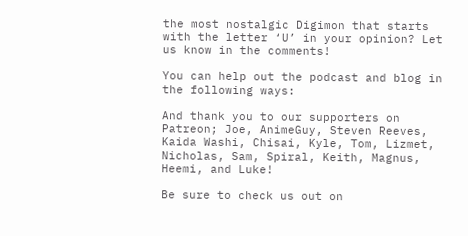the most nostalgic Digimon that starts with the letter ‘U’ in your opinion? Let us know in the comments!

You can help out the podcast and blog in the following ways:

And thank you to our supporters on Patreon; Joe, AnimeGuy, Steven Reeves, Kaida Washi, Chisai, Kyle, Tom, Lizmet, Nicholas, Sam, Spiral, Keith, Magnus, Heemi, and Luke!

Be sure to check us out on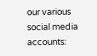our various social media accounts: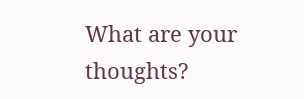What are your thoughts?